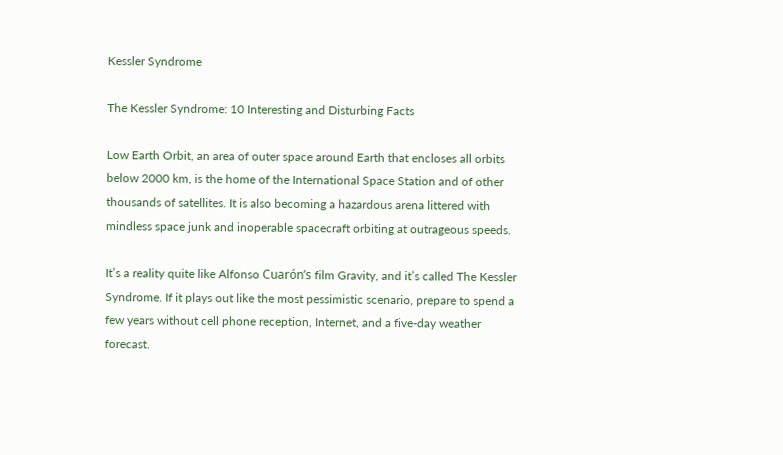Kessler Syndrome

The Kessler Syndrome: 10 Interesting and Disturbing Facts

Low Earth Orbit, an area of outer space around Earth that encloses all orbits below 2000 km, is the home of the International Space Station and of other thousands of satellites. It is also becoming a hazardous arena littered with mindless space junk and inoperable spacecraft orbiting at outrageous speeds.

It’s a reality quite like Alfonso Cuarón’s film Gravity, and it’s called The Kessler Syndrome. If it plays out like the most pessimistic scenario, prepare to spend a few years without cell phone reception, Internet, and a five-day weather forecast.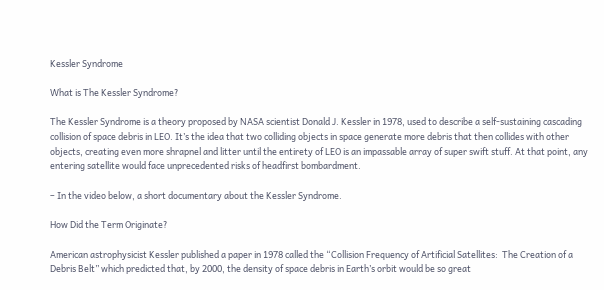Kessler Syndrome

What is The Kessler Syndrome?

The Kessler Syndrome is a theory proposed by NASA scientist Donald J. Kessler in 1978, used to describe a self-sustaining cascading collision of space debris in LEO. It’s the idea that two colliding objects in space generate more debris that then collides with other objects, creating even more shrapnel and litter until the entirety of LEO is an impassable array of super swift stuff. At that point, any entering satellite would face unprecedented risks of headfirst bombardment.

– In the video below, a short documentary about the Kessler Syndrome.

How Did the Term Originate?

American astrophysicist Kessler published a paper in 1978 called the “Collision Frequency of Artificial Satellites:  The Creation of a Debris Belt” which predicted that, by 2000, the density of space debris in Earth’s orbit would be so great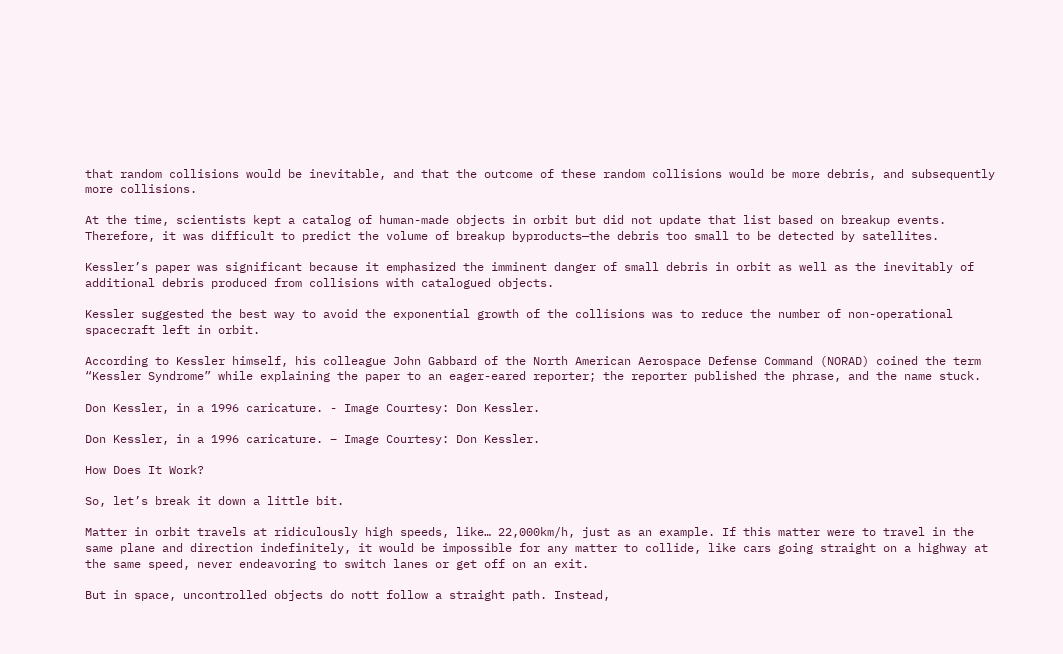that random collisions would be inevitable, and that the outcome of these random collisions would be more debris, and subsequently more collisions.

At the time, scientists kept a catalog of human-made objects in orbit but did not update that list based on breakup events. Therefore, it was difficult to predict the volume of breakup byproducts—the debris too small to be detected by satellites.

Kessler’s paper was significant because it emphasized the imminent danger of small debris in orbit as well as the inevitably of additional debris produced from collisions with catalogued objects.

Kessler suggested the best way to avoid the exponential growth of the collisions was to reduce the number of non-operational spacecraft left in orbit.

According to Kessler himself, his colleague John Gabbard of the North American Aerospace Defense Command (NORAD) coined the term “Kessler Syndrome” while explaining the paper to an eager-eared reporter; the reporter published the phrase, and the name stuck.

Don Kessler, in a 1996 caricature. - Image Courtesy: Don Kessler.

Don Kessler, in a 1996 caricature. – Image Courtesy: Don Kessler.

How Does It Work?

So, let’s break it down a little bit.

Matter in orbit travels at ridiculously high speeds, like… 22,000km/h, just as an example. If this matter were to travel in the same plane and direction indefinitely, it would be impossible for any matter to collide, like cars going straight on a highway at the same speed, never endeavoring to switch lanes or get off on an exit.

But in space, uncontrolled objects do nott follow a straight path. Instead,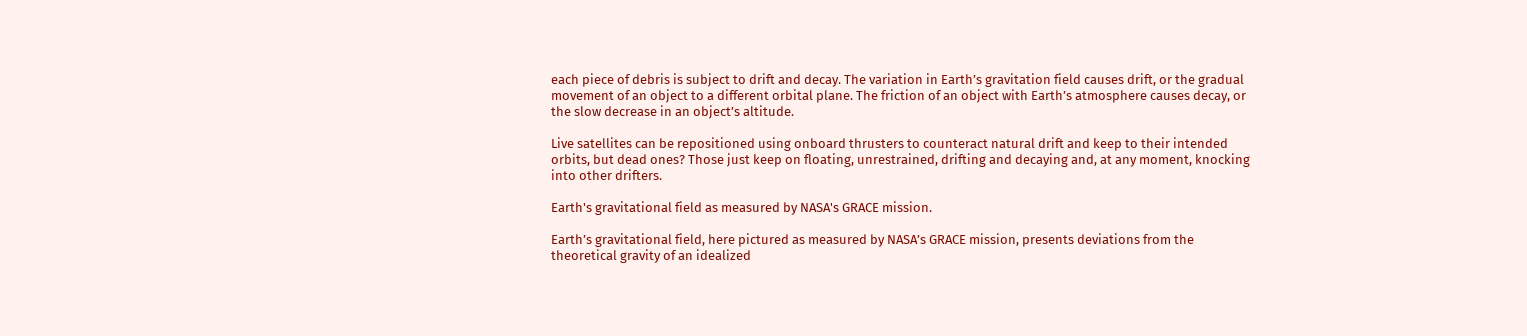each piece of debris is subject to drift and decay. The variation in Earth’s gravitation field causes drift, or the gradual movement of an object to a different orbital plane. The friction of an object with Earth’s atmosphere causes decay, or the slow decrease in an object’s altitude.

Live satellites can be repositioned using onboard thrusters to counteract natural drift and keep to their intended orbits, but dead ones? Those just keep on floating, unrestrained, drifting and decaying and, at any moment, knocking into other drifters.

Earth's gravitational field as measured by NASA's GRACE mission.

Earth’s gravitational field, here pictured as measured by NASA’s GRACE mission, presents deviations from the theoretical gravity of an idealized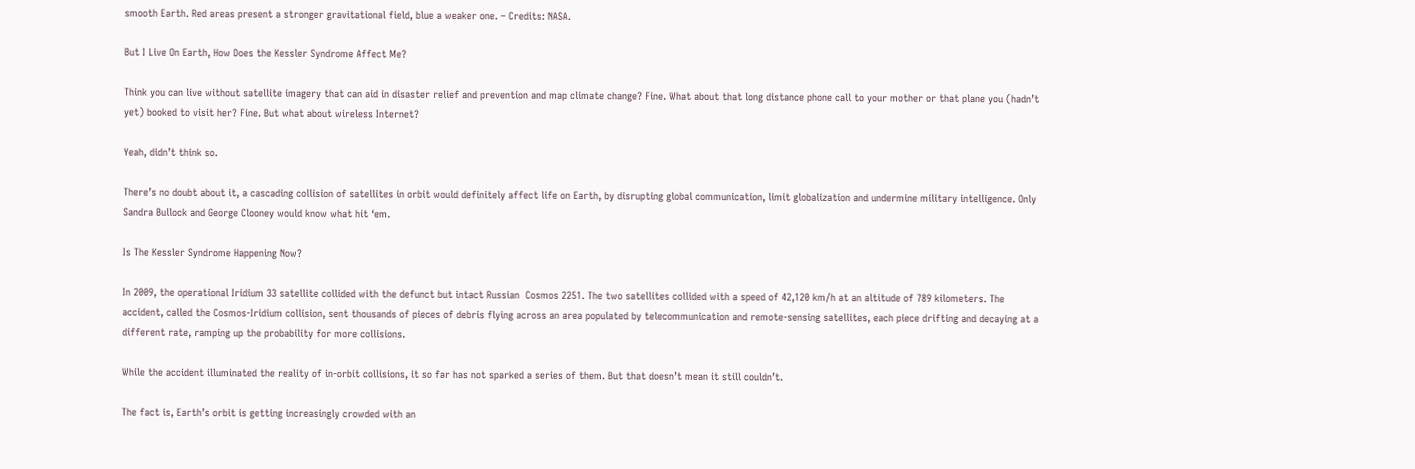smooth Earth. Red areas present a stronger gravitational field, blue a weaker one. – Credits: NASA.

But I Live On Earth, How Does the Kessler Syndrome Affect Me?

Think you can live without satellite imagery that can aid in disaster relief and prevention and map climate change? Fine. What about that long distance phone call to your mother or that plane you (hadn’t yet) booked to visit her? Fine. But what about wireless Internet?

Yeah, didn’t think so.

There’s no doubt about it, a cascading collision of satellites in orbit would definitely affect life on Earth, by disrupting global communication, limit globalization and undermine military intelligence. Only Sandra Bullock and George Clooney would know what hit ‘em.

Is The Kessler Syndrome Happening Now?

In 2009, the operational Iridium 33 satellite collided with the defunct but intact Russian  Cosmos 2251. The two satellites collided with a speed of 42,120 km/h at an altitude of 789 kilometers. The accident, called the Cosmos-Iridium collision, sent thousands of pieces of debris flying across an area populated by telecommunication and remote-sensing satellites, each piece drifting and decaying at a different rate, ramping up the probability for more collisions.

While the accident illuminated the reality of in-orbit collisions, it so far has not sparked a series of them. But that doesn’t mean it still couldn’t.

The fact is, Earth’s orbit is getting increasingly crowded with an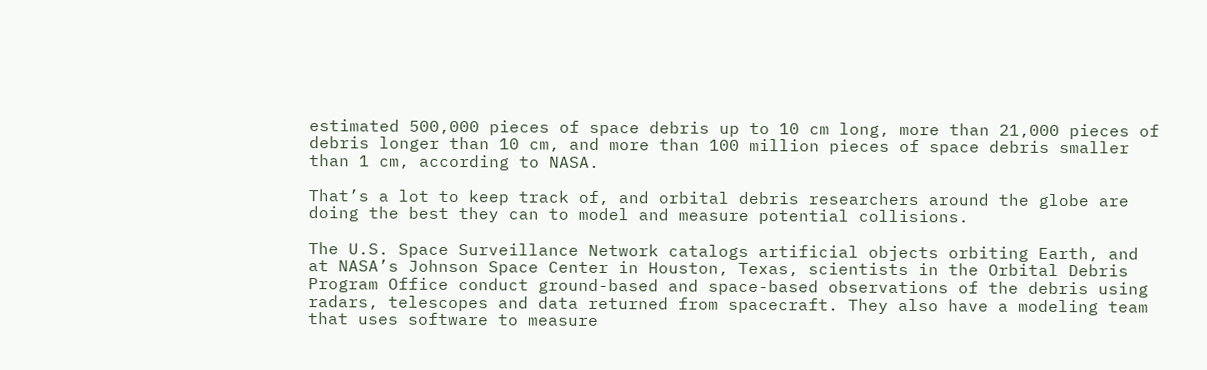estimated 500,000 pieces of space debris up to 10 cm long, more than 21,000 pieces of debris longer than 10 cm, and more than 100 million pieces of space debris smaller than 1 cm, according to NASA.

That’s a lot to keep track of, and orbital debris researchers around the globe are doing the best they can to model and measure potential collisions.

The U.S. Space Surveillance Network catalogs artificial objects orbiting Earth, and at NASA’s Johnson Space Center in Houston, Texas, scientists in the Orbital Debris Program Office conduct ground-based and space-based observations of the debris using radars, telescopes and data returned from spacecraft. They also have a modeling team that uses software to measure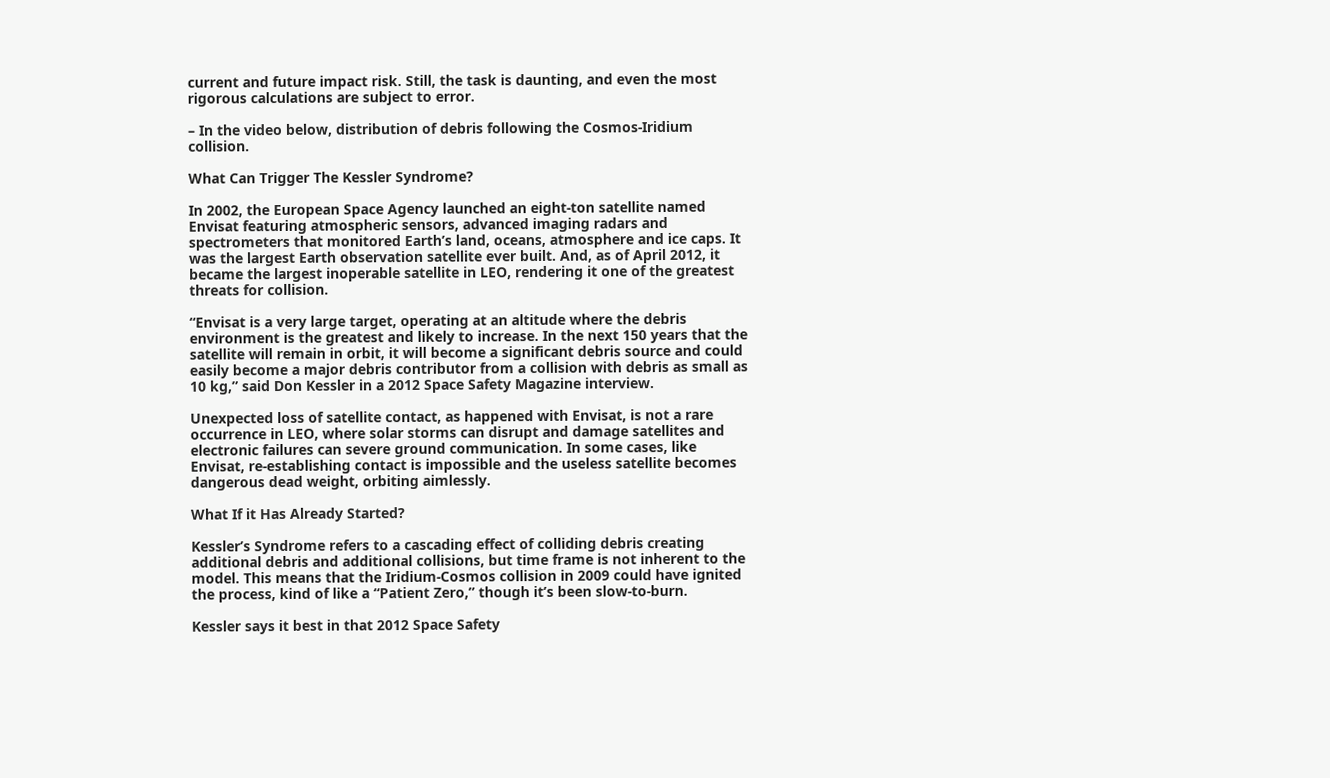current and future impact risk. Still, the task is daunting, and even the most rigorous calculations are subject to error.

– In the video below, distribution of debris following the Cosmos-Iridium collision.

What Can Trigger The Kessler Syndrome?

In 2002, the European Space Agency launched an eight-ton satellite named Envisat featuring atmospheric sensors, advanced imaging radars and spectrometers that monitored Earth’s land, oceans, atmosphere and ice caps. It was the largest Earth observation satellite ever built. And, as of April 2012, it became the largest inoperable satellite in LEO, rendering it one of the greatest threats for collision.

“Envisat is a very large target, operating at an altitude where the debris environment is the greatest and likely to increase. In the next 150 years that the satellite will remain in orbit, it will become a significant debris source and could easily become a major debris contributor from a collision with debris as small as 10 kg,” said Don Kessler in a 2012 Space Safety Magazine interview.

Unexpected loss of satellite contact, as happened with Envisat, is not a rare occurrence in LEO, where solar storms can disrupt and damage satellites and electronic failures can severe ground communication. In some cases, like Envisat, re-establishing contact is impossible and the useless satellite becomes dangerous dead weight, orbiting aimlessly.

What If it Has Already Started?

Kessler’s Syndrome refers to a cascading effect of colliding debris creating additional debris and additional collisions, but time frame is not inherent to the model. This means that the Iridium-Cosmos collision in 2009 could have ignited the process, kind of like a “Patient Zero,” though it’s been slow-to-burn.

Kessler says it best in that 2012 Space Safety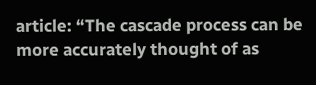article: “The cascade process can be more accurately thought of as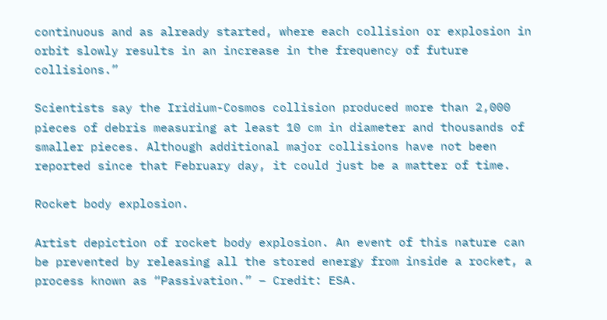continuous and as already started, where each collision or explosion in orbit slowly results in an increase in the frequency of future collisions.”

Scientists say the Iridium-Cosmos collision produced more than 2,000 pieces of debris measuring at least 10 cm in diameter and thousands of smaller pieces. Although additional major collisions have not been reported since that February day, it could just be a matter of time.

Rocket body explosion.

Artist depiction of rocket body explosion. An event of this nature can be prevented by releasing all the stored energy from inside a rocket, a process known as “Passivation.” – Credit: ESA.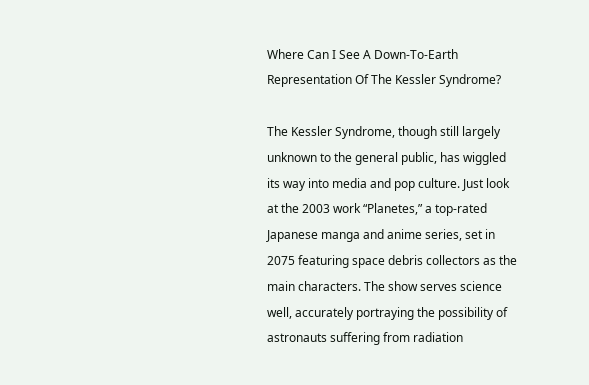Where Can I See A Down-To-Earth Representation Of The Kessler Syndrome?

The Kessler Syndrome, though still largely unknown to the general public, has wiggled its way into media and pop culture. Just look at the 2003 work “Planetes,” a top-rated Japanese manga and anime series, set in 2075 featuring space debris collectors as the main characters. The show serves science well, accurately portraying the possibility of astronauts suffering from radiation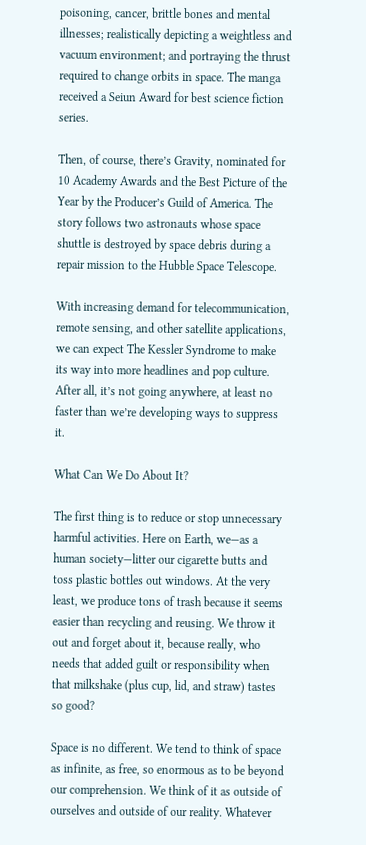poisoning, cancer, brittle bones and mental illnesses; realistically depicting a weightless and vacuum environment; and portraying the thrust required to change orbits in space. The manga received a Seiun Award for best science fiction series.

Then, of course, there’s Gravity, nominated for 10 Academy Awards and the Best Picture of the Year by the Producer’s Guild of America. The story follows two astronauts whose space shuttle is destroyed by space debris during a repair mission to the Hubble Space Telescope.

With increasing demand for telecommunication, remote sensing, and other satellite applications, we can expect The Kessler Syndrome to make its way into more headlines and pop culture. After all, it’s not going anywhere, at least no faster than we’re developing ways to suppress it.

What Can We Do About It?

The first thing is to reduce or stop unnecessary harmful activities. Here on Earth, we—as a human society—litter our cigarette butts and toss plastic bottles out windows. At the very least, we produce tons of trash because it seems easier than recycling and reusing. We throw it out and forget about it, because really, who needs that added guilt or responsibility when that milkshake (plus cup, lid, and straw) tastes so good?

Space is no different. We tend to think of space as infinite, as free, so enormous as to be beyond our comprehension. We think of it as outside of ourselves and outside of our reality. Whatever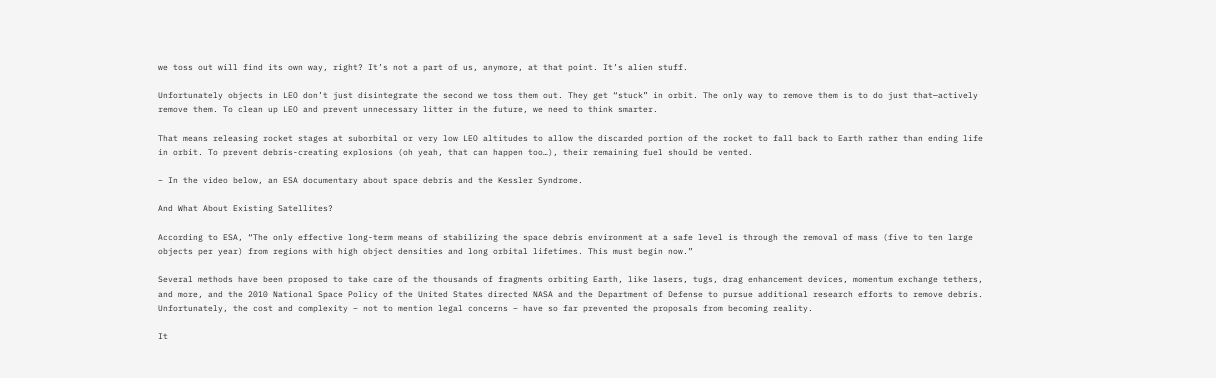we toss out will find its own way, right? It’s not a part of us, anymore, at that point. It’s alien stuff.

Unfortunately objects in LEO don’t just disintegrate the second we toss them out. They get “stuck” in orbit. The only way to remove them is to do just that—actively remove them. To clean up LEO and prevent unnecessary litter in the future, we need to think smarter.

That means releasing rocket stages at suborbital or very low LEO altitudes to allow the discarded portion of the rocket to fall back to Earth rather than ending life in orbit. To prevent debris-creating explosions (oh yeah, that can happen too…), their remaining fuel should be vented.

– In the video below, an ESA documentary about space debris and the Kessler Syndrome.

And What About Existing Satellites?

According to ESA, “The only effective long-term means of stabilizing the space debris environment at a safe level is through the removal of mass (five to ten large objects per year) from regions with high object densities and long orbital lifetimes. This must begin now.”

Several methods have been proposed to take care of the thousands of fragments orbiting Earth, like lasers, tugs, drag enhancement devices, momentum exchange tethers, and more, and the 2010 National Space Policy of the United States directed NASA and the Department of Defense to pursue additional research efforts to remove debris. Unfortunately, the cost and complexity – not to mention legal concerns – have so far prevented the proposals from becoming reality.

It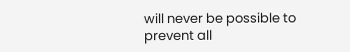will never be possible to prevent all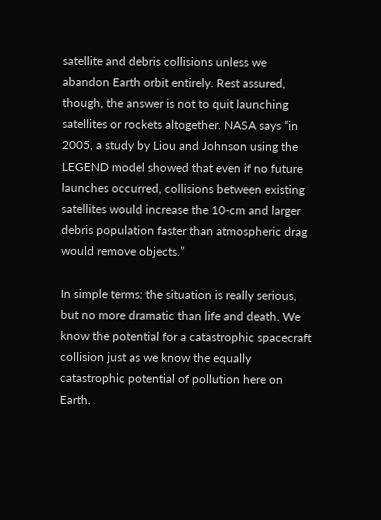satellite and debris collisions unless we abandon Earth orbit entirely. Rest assured, though, the answer is not to quit launching satellites or rockets altogether. NASA says “in 2005, a study by Liou and Johnson using the LEGEND model showed that even if no future launches occurred, collisions between existing satellites would increase the 10-cm and larger debris population faster than atmospheric drag would remove objects.”

In simple terms: the situation is really serious, but no more dramatic than life and death. We know the potential for a catastrophic spacecraft collision just as we know the equally catastrophic potential of pollution here on Earth.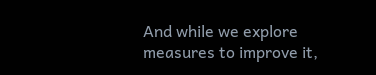And while we explore measures to improve it,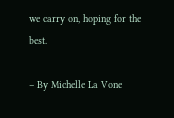we carry on, hoping for the best.

– By Michelle La Vone